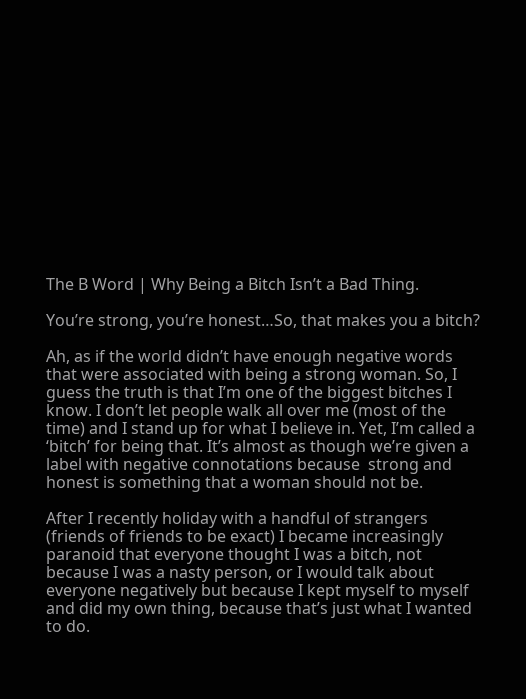The B Word | Why Being a Bitch Isn’t a Bad Thing.

You’re strong, you’re honest…So, that makes you a bitch?

Ah, as if the world didn’t have enough negative words that were associated with being a strong woman. So, I guess the truth is that I’m one of the biggest bitches I know. I don’t let people walk all over me (most of the time) and I stand up for what I believe in. Yet, I’m called a ‘bitch’ for being that. It’s almost as though we’re given a label with negative connotations because  strong and honest is something that a woman should not be.

After I recently holiday with a handful of strangers (friends of friends to be exact) I became increasingly paranoid that everyone thought I was a bitch, not because I was a nasty person, or I would talk about everyone negatively but because I kept myself to myself and did my own thing, because that’s just what I wanted to do.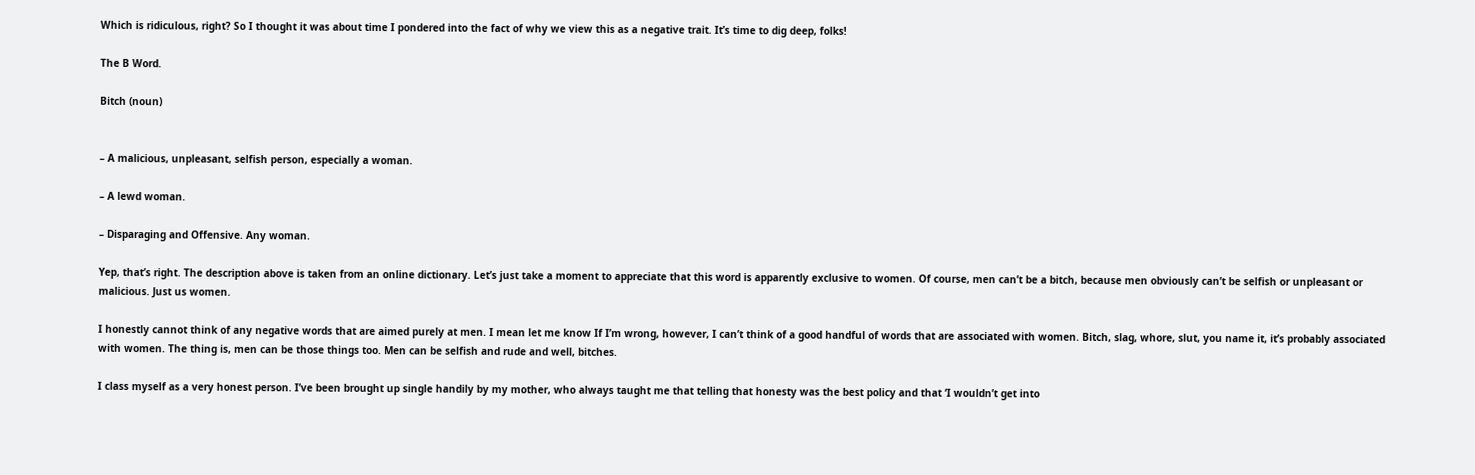Which is ridiculous, right? So I thought it was about time I pondered into the fact of why we view this as a negative trait. It’s time to dig deep, folks!

The B Word.

Bitch (noun)


– A malicious, unpleasant, selfish person, especially a woman.

– A lewd woman.

– Disparaging and Offensive. Any woman.

Yep, that’s right. The description above is taken from an online dictionary. Let’s just take a moment to appreciate that this word is apparently exclusive to women. Of course, men can’t be a bitch, because men obviously can’t be selfish or unpleasant or malicious. Just us women.

I honestly cannot think of any negative words that are aimed purely at men. I mean let me know If I’m wrong, however, I can’t think of a good handful of words that are associated with women. Bitch, slag, whore, slut, you name it, it’s probably associated with women. The thing is, men can be those things too. Men can be selfish and rude and well, bitches.

I class myself as a very honest person. I’ve been brought up single handily by my mother, who always taught me that telling that honesty was the best policy and that ‘I wouldn’t get into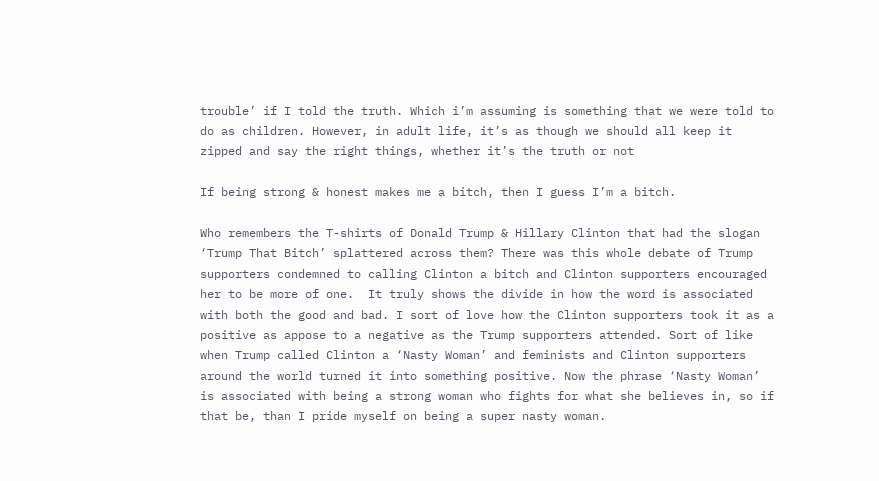trouble’ if I told the truth. Which i’m assuming is something that we were told to do as children. However, in adult life, it’s as though we should all keep it zipped and say the right things, whether it’s the truth or not

If being strong & honest makes me a bitch, then I guess I’m a bitch.

Who remembers the T-shirts of Donald Trump & Hillary Clinton that had the slogan ‘Trump That Bitch’ splattered across them? There was this whole debate of Trump supporters condemned to calling Clinton a bitch and Clinton supporters encouraged her to be more of one.  It truly shows the divide in how the word is associated with both the good and bad. I sort of love how the Clinton supporters took it as a positive as appose to a negative as the Trump supporters attended. Sort of like when Trump called Clinton a ‘Nasty Woman’ and feminists and Clinton supporters around the world turned it into something positive. Now the phrase ‘Nasty Woman’ is associated with being a strong woman who fights for what she believes in, so if that be, than I pride myself on being a super nasty woman.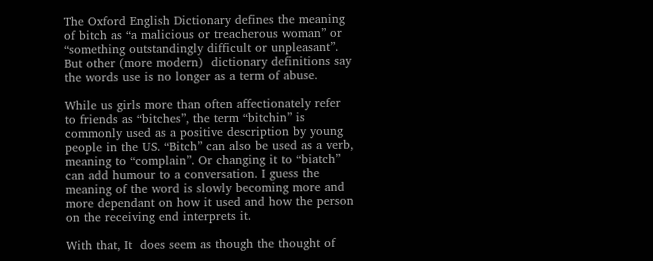The Oxford English Dictionary defines the meaning of bitch as “a malicious or treacherous woman” or “something outstandingly difficult or unpleasant”. But other (more modern)  dictionary definitions say the words use is no longer as a term of abuse.

While us girls more than often affectionately refer to friends as “bitches”, the term “bitchin” is commonly used as a positive description by young people in the US. “Bitch” can also be used as a verb, meaning to “complain”. Or changing it to “biatch” can add humour to a conversation. I guess the meaning of the word is slowly becoming more and more dependant on how it used and how the person on the receiving end interprets it.

With that, It  does seem as though the thought of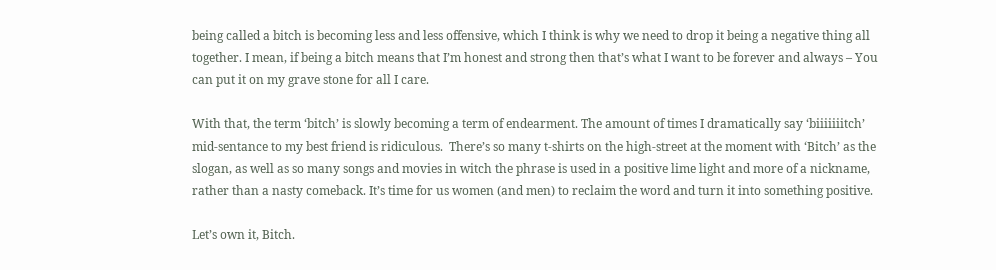being called a bitch is becoming less and less offensive, which I think is why we need to drop it being a negative thing all together. I mean, if being a bitch means that I’m honest and strong then that’s what I want to be forever and always – You can put it on my grave stone for all I care.

With that, the term ‘bitch’ is slowly becoming a term of endearment. The amount of times I dramatically say ‘biiiiiiitch’ mid-sentance to my best friend is ridiculous.  There’s so many t-shirts on the high-street at the moment with ‘Bitch’ as the slogan, as well as so many songs and movies in witch the phrase is used in a positive lime light and more of a nickname, rather than a nasty comeback. It’s time for us women (and men) to reclaim the word and turn it into something positive.

Let’s own it, Bitch.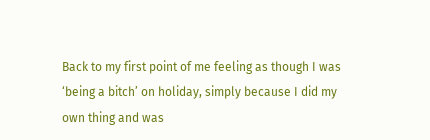Back to my first point of me feeling as though I was ‘being a bitch’ on holiday, simply because I did my own thing and was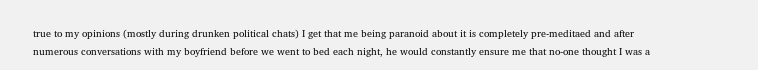true to my opinions (mostly during drunken political chats) I get that me being paranoid about it is completely pre-meditaed and after numerous conversations with my boyfriend before we went to bed each night, he would constantly ensure me that no-one thought I was a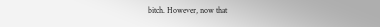bitch. However, now that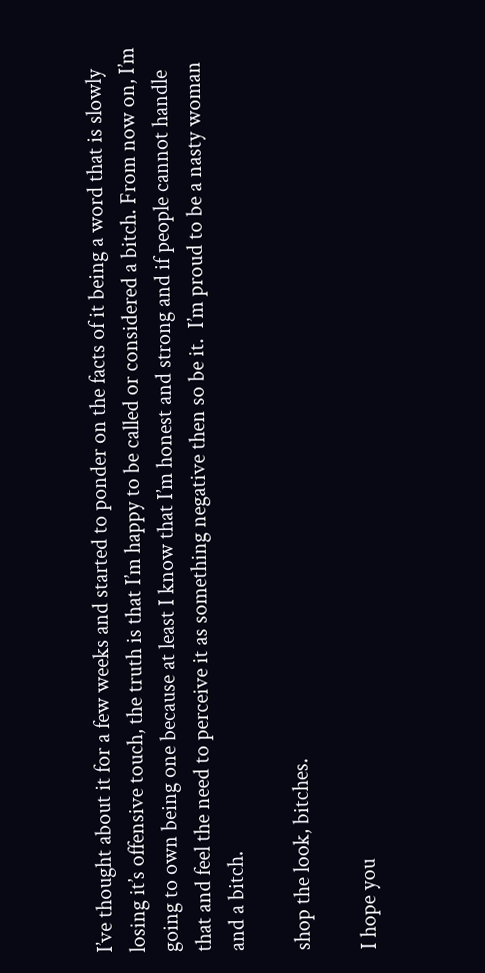I’ve thought about it for a few weeks and started to ponder on the facts of it being a word that is slowly losing it’s offensive touch, the truth is that I’m happy to be called or considered a bitch. From now on, I’m going to own being one because at least I know that I’m honest and strong and if people cannot handle that and feel the need to perceive it as something negative then so be it.  I’m proud to be a nasty woman and a bitch.

shop the look, bitches.

I hope you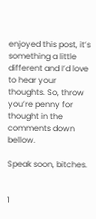enjoyed this post, it’s something a little different and I’d love to hear your thoughts. So, throw you’re penny for thought in the comments down bellow.

Speak soon, bitches.


1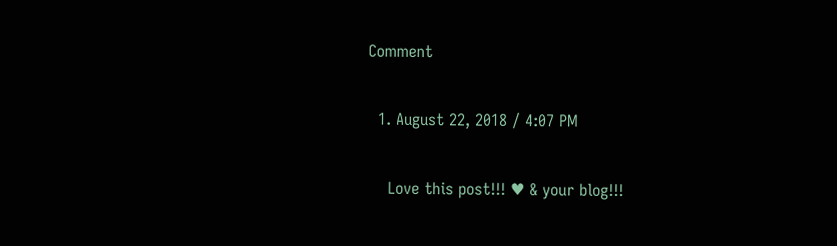Comment

  1. August 22, 2018 / 4:07 PM

    Love this post!!! ♥ & your blog!!!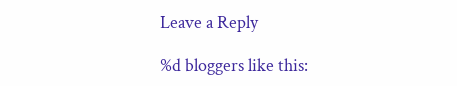Leave a Reply

%d bloggers like this: